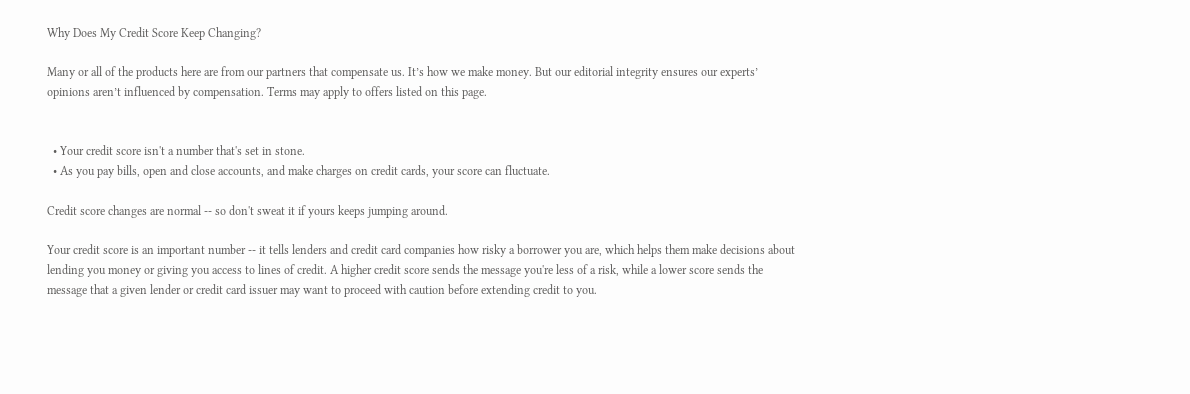Why Does My Credit Score Keep Changing?

Many or all of the products here are from our partners that compensate us. It’s how we make money. But our editorial integrity ensures our experts’ opinions aren’t influenced by compensation. Terms may apply to offers listed on this page.


  • Your credit score isn't a number that's set in stone.
  • As you pay bills, open and close accounts, and make charges on credit cards, your score can fluctuate.

Credit score changes are normal -- so don't sweat it if yours keeps jumping around.

Your credit score is an important number -- it tells lenders and credit card companies how risky a borrower you are, which helps them make decisions about lending you money or giving you access to lines of credit. A higher credit score sends the message you're less of a risk, while a lower score sends the message that a given lender or credit card issuer may want to proceed with caution before extending credit to you.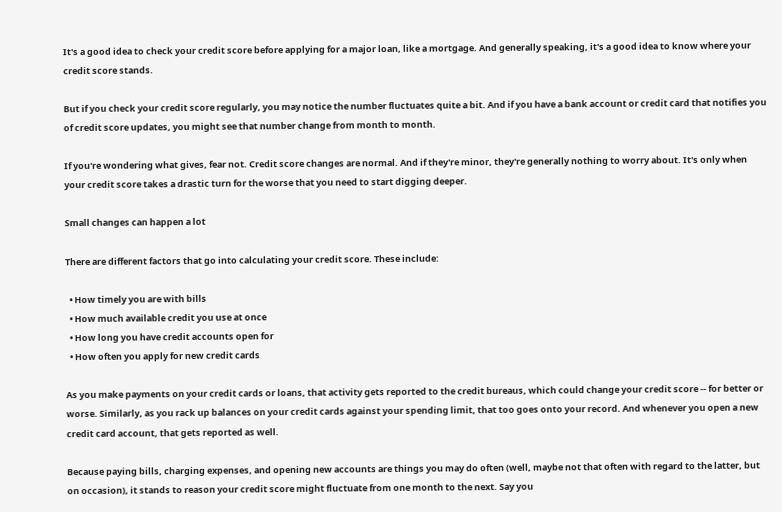It's a good idea to check your credit score before applying for a major loan, like a mortgage. And generally speaking, it's a good idea to know where your credit score stands.

But if you check your credit score regularly, you may notice the number fluctuates quite a bit. And if you have a bank account or credit card that notifies you of credit score updates, you might see that number change from month to month.

If you're wondering what gives, fear not. Credit score changes are normal. And if they're minor, they're generally nothing to worry about. It's only when your credit score takes a drastic turn for the worse that you need to start digging deeper.

Small changes can happen a lot

There are different factors that go into calculating your credit score. These include:

  • How timely you are with bills
  • How much available credit you use at once
  • How long you have credit accounts open for
  • How often you apply for new credit cards

As you make payments on your credit cards or loans, that activity gets reported to the credit bureaus, which could change your credit score -- for better or worse. Similarly, as you rack up balances on your credit cards against your spending limit, that too goes onto your record. And whenever you open a new credit card account, that gets reported as well.

Because paying bills, charging expenses, and opening new accounts are things you may do often (well, maybe not that often with regard to the latter, but on occasion), it stands to reason your credit score might fluctuate from one month to the next. Say you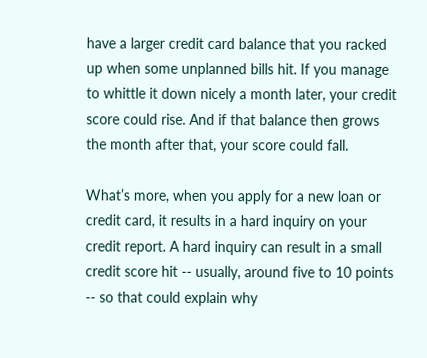have a larger credit card balance that you racked up when some unplanned bills hit. If you manage to whittle it down nicely a month later, your credit score could rise. And if that balance then grows the month after that, your score could fall.

What’s more, when you apply for a new loan or credit card, it results in a hard inquiry on your credit report. A hard inquiry can result in a small credit score hit -- usually, around five to 10 points -- so that could explain why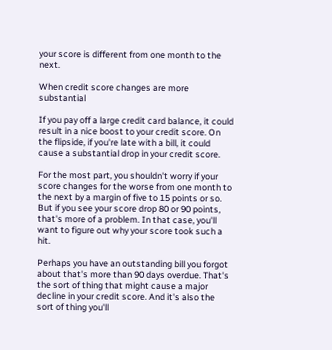your score is different from one month to the next.

When credit score changes are more substantial

If you pay off a large credit card balance, it could result in a nice boost to your credit score. On the flipside, if you're late with a bill, it could cause a substantial drop in your credit score.

For the most part, you shouldn't worry if your score changes for the worse from one month to the next by a margin of five to 15 points or so. But if you see your score drop 80 or 90 points, that's more of a problem. In that case, you'll want to figure out why your score took such a hit.

Perhaps you have an outstanding bill you forgot about that's more than 90 days overdue. That's the sort of thing that might cause a major decline in your credit score. And it's also the sort of thing you'll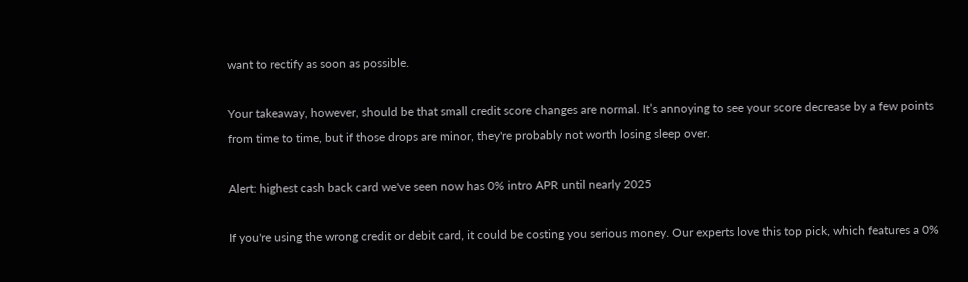want to rectify as soon as possible.

Your takeaway, however, should be that small credit score changes are normal. It’s annoying to see your score decrease by a few points from time to time, but if those drops are minor, they're probably not worth losing sleep over.

Alert: highest cash back card we've seen now has 0% intro APR until nearly 2025

If you're using the wrong credit or debit card, it could be costing you serious money. Our experts love this top pick, which features a 0%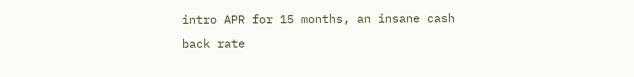intro APR for 15 months, an insane cash back rate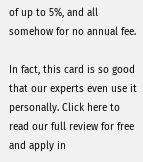of up to 5%, and all somehow for no annual fee.

In fact, this card is so good that our experts even use it personally. Click here to read our full review for free and apply in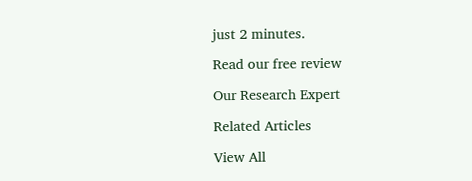just 2 minutes.

Read our free review

Our Research Expert

Related Articles

View All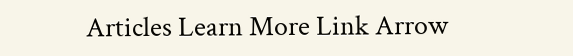Articles Learn More Link Arrow